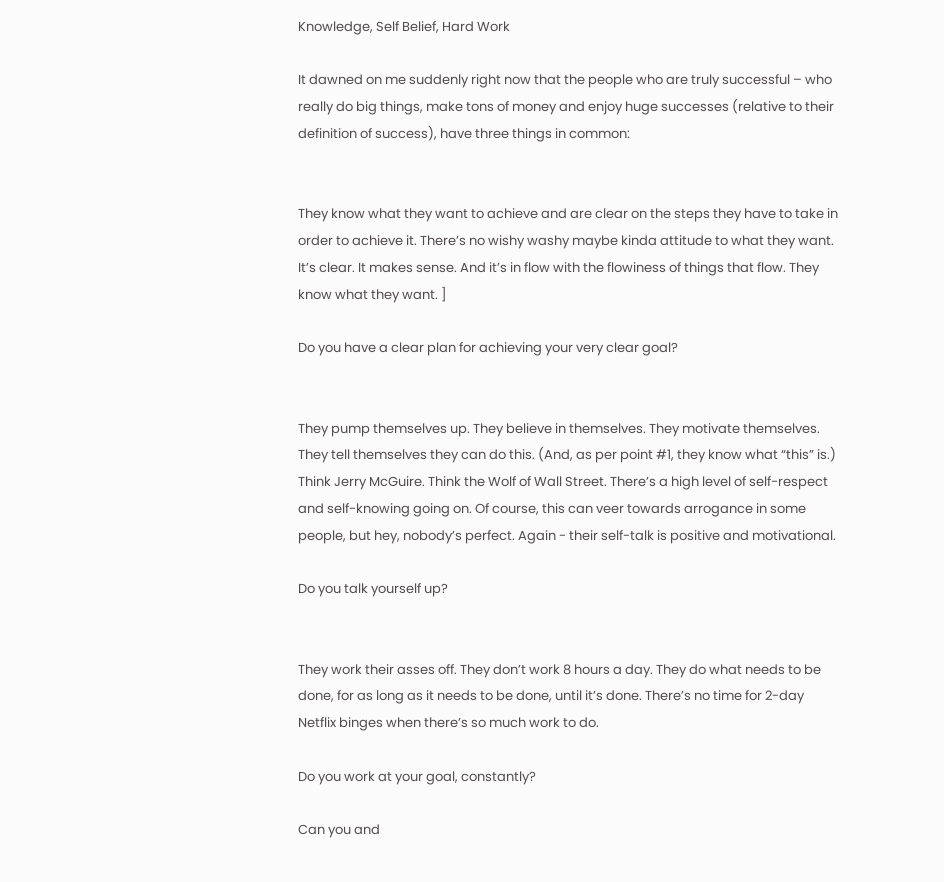Knowledge, Self Belief, Hard Work

It dawned on me suddenly right now that the people who are truly successful – who really do big things, make tons of money and enjoy huge successes (relative to their definition of success), have three things in common:


They know what they want to achieve and are clear on the steps they have to take in order to achieve it. There’s no wishy washy maybe kinda attitude to what they want. It’s clear. It makes sense. And it’s in flow with the flowiness of things that flow. They know what they want. ]

Do you have a clear plan for achieving your very clear goal?


They pump themselves up. They believe in themselves. They motivate themselves. They tell themselves they can do this. (And, as per point #1, they know what “this” is.) Think Jerry McGuire. Think the Wolf of Wall Street. There’s a high level of self-respect and self-knowing going on. Of course, this can veer towards arrogance in some people, but hey, nobody’s perfect. Again - their self-talk is positive and motivational.

Do you talk yourself up?


They work their asses off. They don’t work 8 hours a day. They do what needs to be done, for as long as it needs to be done, until it’s done. There’s no time for 2-day Netflix binges when there’s so much work to do.

Do you work at your goal, constantly?

Can you and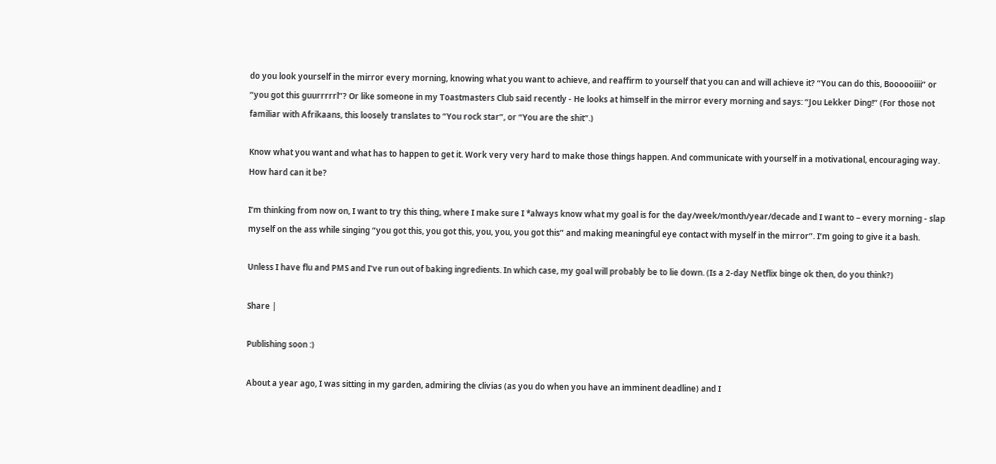do you look yourself in the mirror every morning, knowing what you want to achieve, and reaffirm to yourself that you can and will achieve it? “You can do this, Boooooiiii” or “you got this guurrrrrl”? Or like someone in my Toastmasters Club said recently - He looks at himself in the mirror every morning and says: “Jou Lekker Ding!” (For those not familiar with Afrikaans, this loosely translates to “You rock star”, or “You are the shit”.)

Know what you want and what has to happen to get it. Work very very hard to make those things happen. And communicate with yourself in a motivational, encouraging way. How hard can it be?

I’m thinking from now on, I want to try this thing, where I make sure I *always know what my goal is for the day/week/month/year/decade and I want to – every morning - slap myself on the ass while singing “you got this, you got this, you, you, you got this” and making meaningful eye contact with myself in the mirror”. I’m going to give it a bash.

Unless I have flu and PMS and I’ve run out of baking ingredients. In which case, my goal will probably be to lie down. (Is a 2-day Netflix binge ok then, do you think?)

Share |

Publishing soon :)

About a year ago, I was sitting in my garden, admiring the clivias (as you do when you have an imminent deadline) and I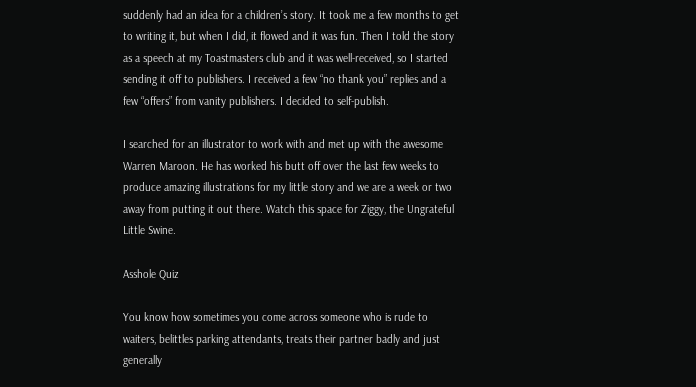suddenly had an idea for a children’s story. It took me a few months to get to writing it, but when I did, it flowed and it was fun. Then I told the story as a speech at my Toastmasters club and it was well-received, so I started sending it off to publishers. I received a few “no thank you” replies and a few “offers” from vanity publishers. I decided to self-publish.

I searched for an illustrator to work with and met up with the awesome Warren Maroon. He has worked his butt off over the last few weeks to produce amazing illustrations for my little story and we are a week or two away from putting it out there. Watch this space for Ziggy, the Ungrateful Little Swine.

Asshole Quiz

You know how sometimes you come across someone who is rude to waiters, belittles parking attendants, treats their partner badly and just generally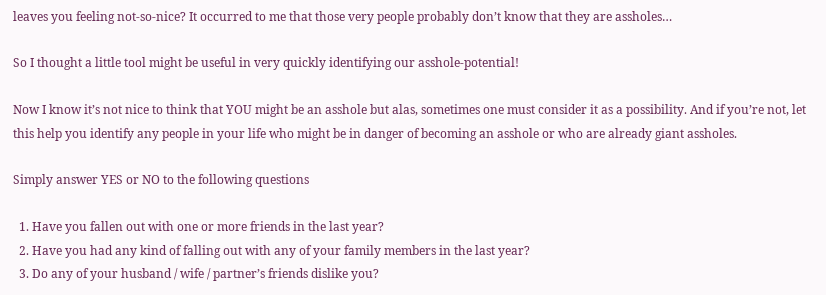leaves you feeling not-so-nice? It occurred to me that those very people probably don’t know that they are assholes…

So I thought a little tool might be useful in very quickly identifying our asshole-potential!

Now I know it’s not nice to think that YOU might be an asshole but alas, sometimes one must consider it as a possibility. And if you’re not, let this help you identify any people in your life who might be in danger of becoming an asshole or who are already giant assholes.

Simply answer YES or NO to the following questions

  1. Have you fallen out with one or more friends in the last year?
  2. Have you had any kind of falling out with any of your family members in the last year?
  3. Do any of your husband / wife / partner’s friends dislike you?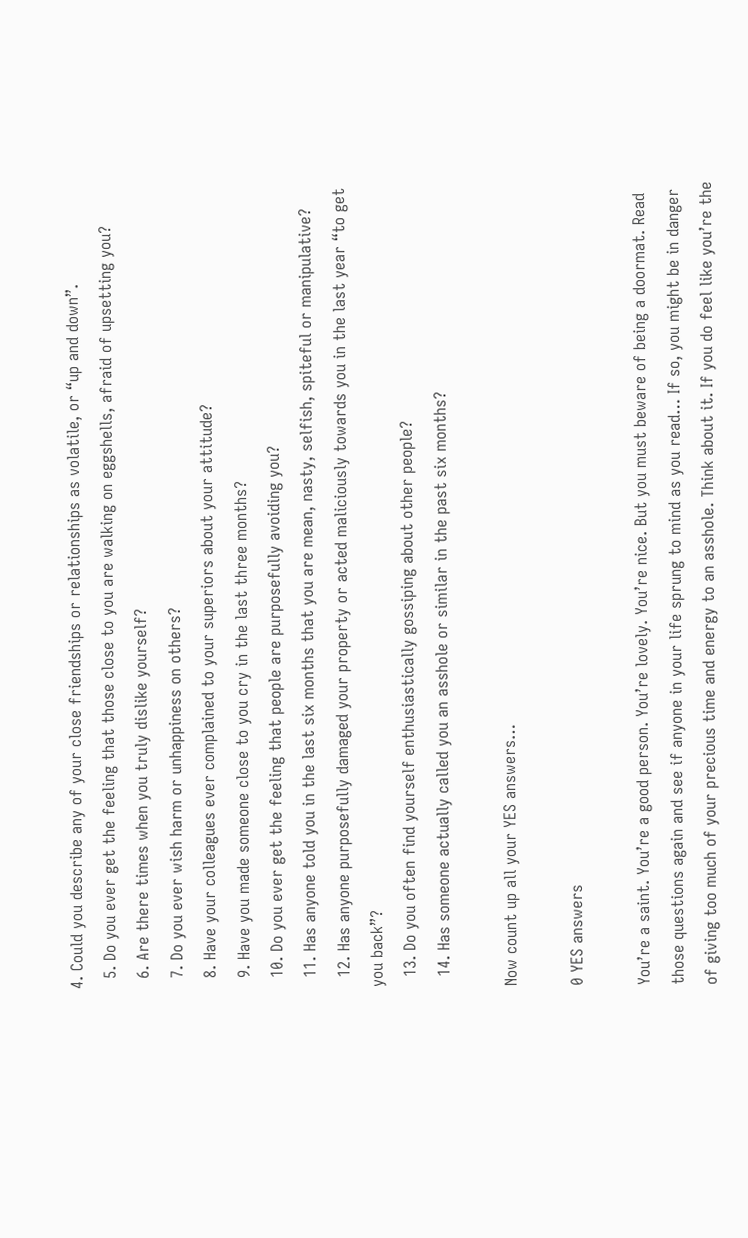4. Could you describe any of your close friendships or relationships as volatile, or “up and down”.
  5. Do you ever get the feeling that those close to you are walking on eggshells, afraid of upsetting you?
  6. Are there times when you truly dislike yourself?
  7. Do you ever wish harm or unhappiness on others?
  8. Have your colleagues ever complained to your superiors about your attitude?
  9. Have you made someone close to you cry in the last three months?
  10. Do you ever get the feeling that people are purposefully avoiding you?
  11. Has anyone told you in the last six months that you are mean, nasty, selfish, spiteful or manipulative?
  12. Has anyone purposefully damaged your property or acted maliciously towards you in the last year “to get you back”?
  13. Do you often find yourself enthusiastically gossiping about other people?
  14. Has someone actually called you an asshole or similar in the past six months?

Now count up all your YES answers…

0 YES answers

You’re a saint. You’re a good person. You’re lovely. You’re nice. But you must beware of being a doormat. Read those questions again and see if anyone in your life sprung to mind as you read… If so, you might be in danger of giving too much of your precious time and energy to an asshole. Think about it. If you do feel like you’re the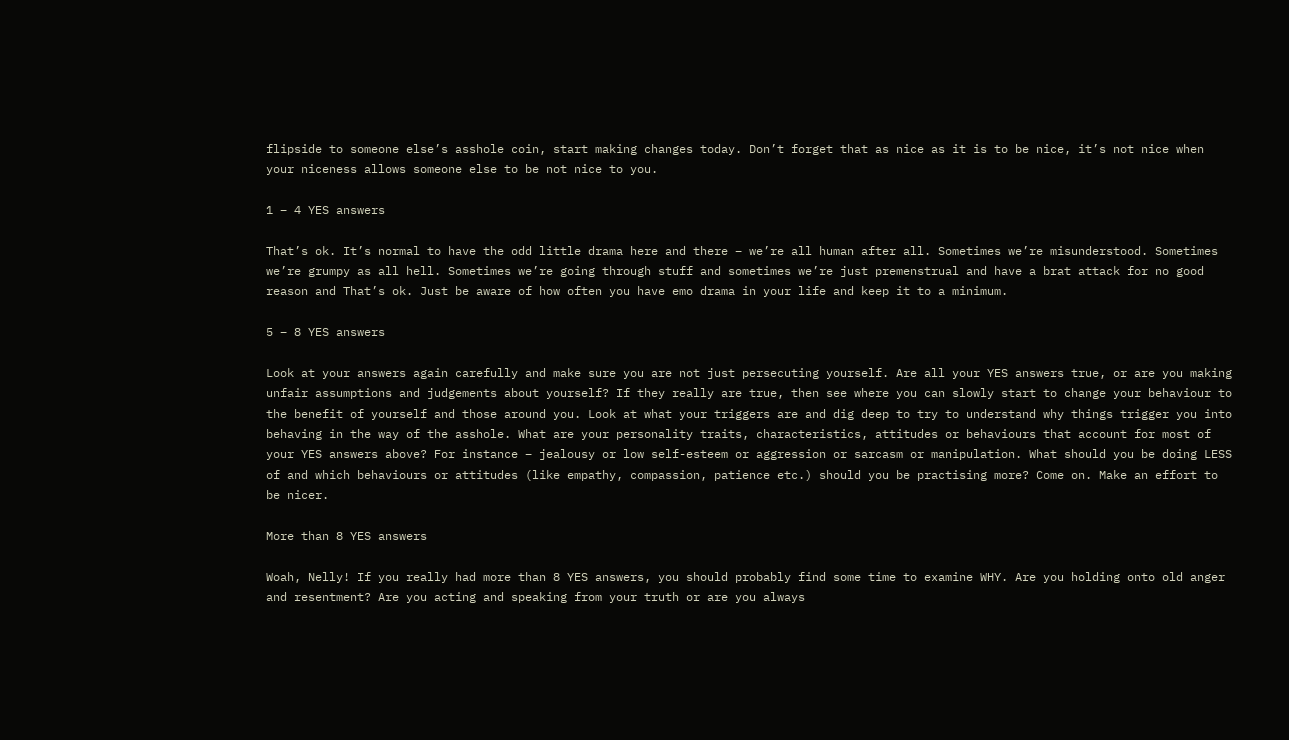flipside to someone else’s asshole coin, start making changes today. Don’t forget that as nice as it is to be nice, it’s not nice when your niceness allows someone else to be not nice to you.

1 – 4 YES answers

That’s ok. It’s normal to have the odd little drama here and there – we’re all human after all. Sometimes we’re misunderstood. Sometimes we’re grumpy as all hell. Sometimes we’re going through stuff and sometimes we’re just premenstrual and have a brat attack for no good reason and That’s ok. Just be aware of how often you have emo drama in your life and keep it to a minimum.

5 – 8 YES answers

Look at your answers again carefully and make sure you are not just persecuting yourself. Are all your YES answers true, or are you making unfair assumptions and judgements about yourself? If they really are true, then see where you can slowly start to change your behaviour to the benefit of yourself and those around you. Look at what your triggers are and dig deep to try to understand why things trigger you into behaving in the way of the asshole. What are your personality traits, characteristics, attitudes or behaviours that account for most of your YES answers above? For instance – jealousy or low self-esteem or aggression or sarcasm or manipulation. What should you be doing LESS of and which behaviours or attitudes (like empathy, compassion, patience etc.) should you be practising more? Come on. Make an effort to be nicer.

More than 8 YES answers

Woah, Nelly! If you really had more than 8 YES answers, you should probably find some time to examine WHY. Are you holding onto old anger and resentment? Are you acting and speaking from your truth or are you always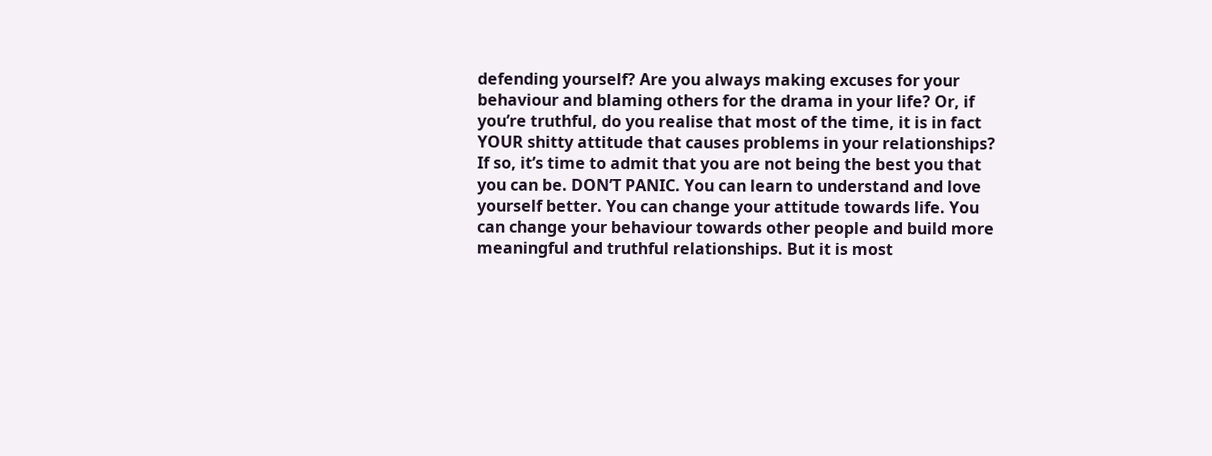defending yourself? Are you always making excuses for your behaviour and blaming others for the drama in your life? Or, if you’re truthful, do you realise that most of the time, it is in fact YOUR shitty attitude that causes problems in your relationships? If so, it’s time to admit that you are not being the best you that you can be. DON’T PANIC. You can learn to understand and love yourself better. You can change your attitude towards life. You can change your behaviour towards other people and build more meaningful and truthful relationships. But it is most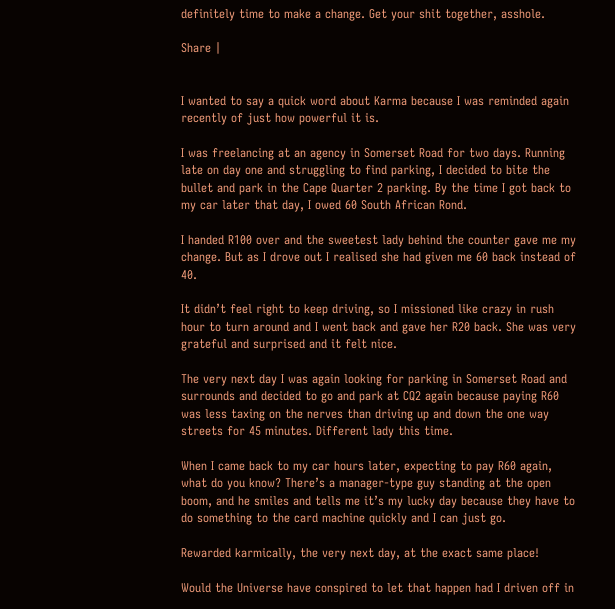definitely time to make a change. Get your shit together, asshole.

Share |


I wanted to say a quick word about Karma because I was reminded again recently of just how powerful it is.

I was freelancing at an agency in Somerset Road for two days. Running late on day one and struggling to find parking, I decided to bite the bullet and park in the Cape Quarter 2 parking. By the time I got back to my car later that day, I owed 60 South African Rond.

I handed R100 over and the sweetest lady behind the counter gave me my change. But as I drove out I realised she had given me 60 back instead of 40.

It didn’t feel right to keep driving, so I missioned like crazy in rush hour to turn around and I went back and gave her R20 back. She was very grateful and surprised and it felt nice.

The very next day I was again looking for parking in Somerset Road and surrounds and decided to go and park at CQ2 again because paying R60 was less taxing on the nerves than driving up and down the one way streets for 45 minutes. Different lady this time.

When I came back to my car hours later, expecting to pay R60 again, what do you know? There’s a manager-type guy standing at the open boom, and he smiles and tells me it’s my lucky day because they have to do something to the card machine quickly and I can just go.

Rewarded karmically, the very next day, at the exact same place!

Would the Universe have conspired to let that happen had I driven off in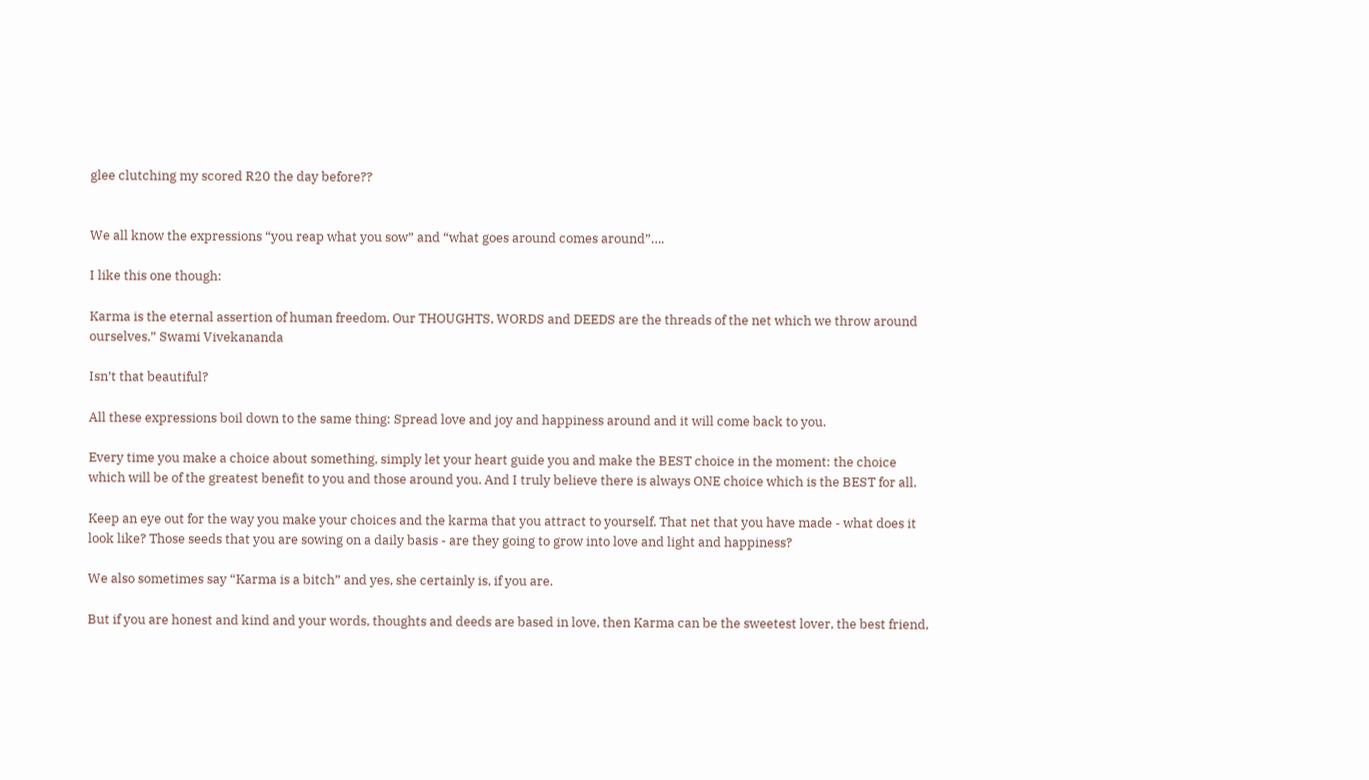glee clutching my scored R20 the day before??


We all know the expressions “you reap what you sow” and “what goes around comes around”….

I like this one though:

Karma is the eternal assertion of human freedom. Our THOUGHTS, WORDS and DEEDS are the threads of the net which we throw around ourselves.” Swami Vivekananda

Isn’t that beautiful?

All these expressions boil down to the same thing: Spread love and joy and happiness around and it will come back to you.

Every time you make a choice about something, simply let your heart guide you and make the BEST choice in the moment: the choice which will be of the greatest benefit to you and those around you. And I truly believe there is always ONE choice which is the BEST for all.

Keep an eye out for the way you make your choices and the karma that you attract to yourself. That net that you have made - what does it look like? Those seeds that you are sowing on a daily basis - are they going to grow into love and light and happiness?

We also sometimes say “Karma is a bitch” and yes, she certainly is, if you are.

But if you are honest and kind and your words, thoughts and deeds are based in love, then Karma can be the sweetest lover, the best friend,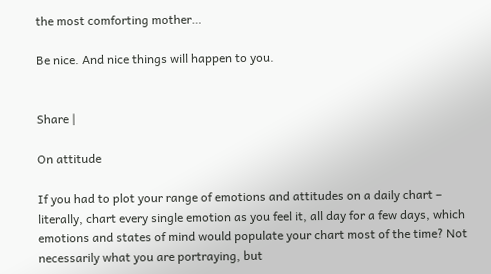the most comforting mother…

Be nice. And nice things will happen to you.


Share |

On attitude

If you had to plot your range of emotions and attitudes on a daily chart – literally, chart every single emotion as you feel it, all day for a few days, which emotions and states of mind would populate your chart most of the time? Not necessarily what you are portraying, but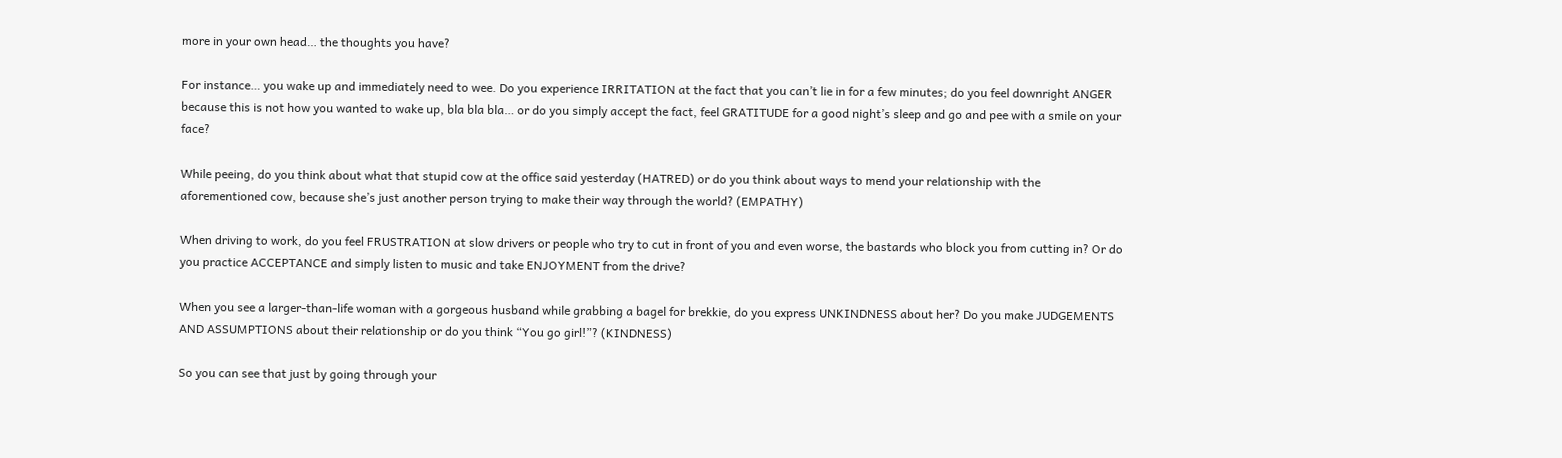more in your own head… the thoughts you have?

For instance… you wake up and immediately need to wee. Do you experience IRRITATION at the fact that you can’t lie in for a few minutes; do you feel downright ANGER because this is not how you wanted to wake up, bla bla bla… or do you simply accept the fact, feel GRATITUDE for a good night’s sleep and go and pee with a smile on your face?

While peeing, do you think about what that stupid cow at the office said yesterday (HATRED) or do you think about ways to mend your relationship with the aforementioned cow, because she’s just another person trying to make their way through the world? (EMPATHY)

When driving to work, do you feel FRUSTRATION at slow drivers or people who try to cut in front of you and even worse, the bastards who block you from cutting in? Or do you practice ACCEPTANCE and simply listen to music and take ENJOYMENT from the drive?

When you see a larger-than-life woman with a gorgeous husband while grabbing a bagel for brekkie, do you express UNKINDNESS about her? Do you make JUDGEMENTS AND ASSUMPTIONS about their relationship or do you think “You go girl!”? (KINDNESS)

So you can see that just by going through your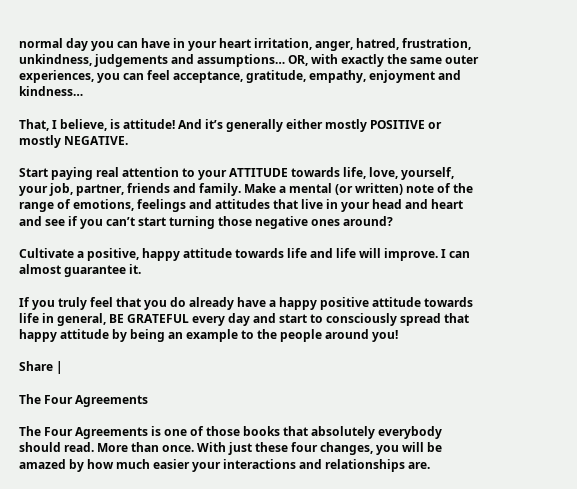normal day you can have in your heart irritation, anger, hatred, frustration, unkindness, judgements and assumptions… OR, with exactly the same outer experiences, you can feel acceptance, gratitude, empathy, enjoyment and kindness…

That, I believe, is attitude! And it’s generally either mostly POSITIVE or mostly NEGATIVE.

Start paying real attention to your ATTITUDE towards life, love, yourself, your job, partner, friends and family. Make a mental (or written) note of the range of emotions, feelings and attitudes that live in your head and heart and see if you can’t start turning those negative ones around?

Cultivate a positive, happy attitude towards life and life will improve. I can almost guarantee it.

If you truly feel that you do already have a happy positive attitude towards life in general, BE GRATEFUL every day and start to consciously spread that happy attitude by being an example to the people around you!

Share |

The Four Agreements

The Four Agreements is one of those books that absolutely everybody should read. More than once. With just these four changes, you will be amazed by how much easier your interactions and relationships are.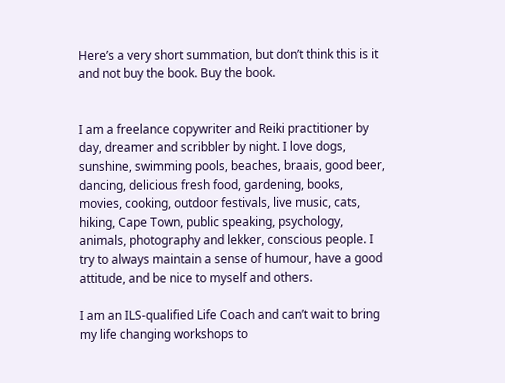Here’s a very short summation, but don’t think this is it and not buy the book. Buy the book.


I am a freelance copywriter and Reiki practitioner by day, dreamer and scribbler by night. I love dogs, sunshine, swimming pools, beaches, braais, good beer, dancing, delicious fresh food, gardening, books, movies, cooking, outdoor festivals, live music, cats, hiking, Cape Town, public speaking, psychology, animals, photography and lekker, conscious people. I try to always maintain a sense of humour, have a good attitude, and be nice to myself and others.

I am an ILS-qualified Life Coach and can’t wait to bring my life changing workshops to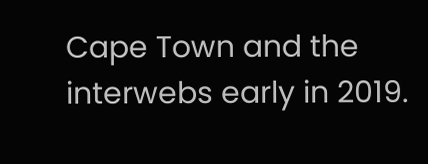Cape Town and the interwebs early in 2019.